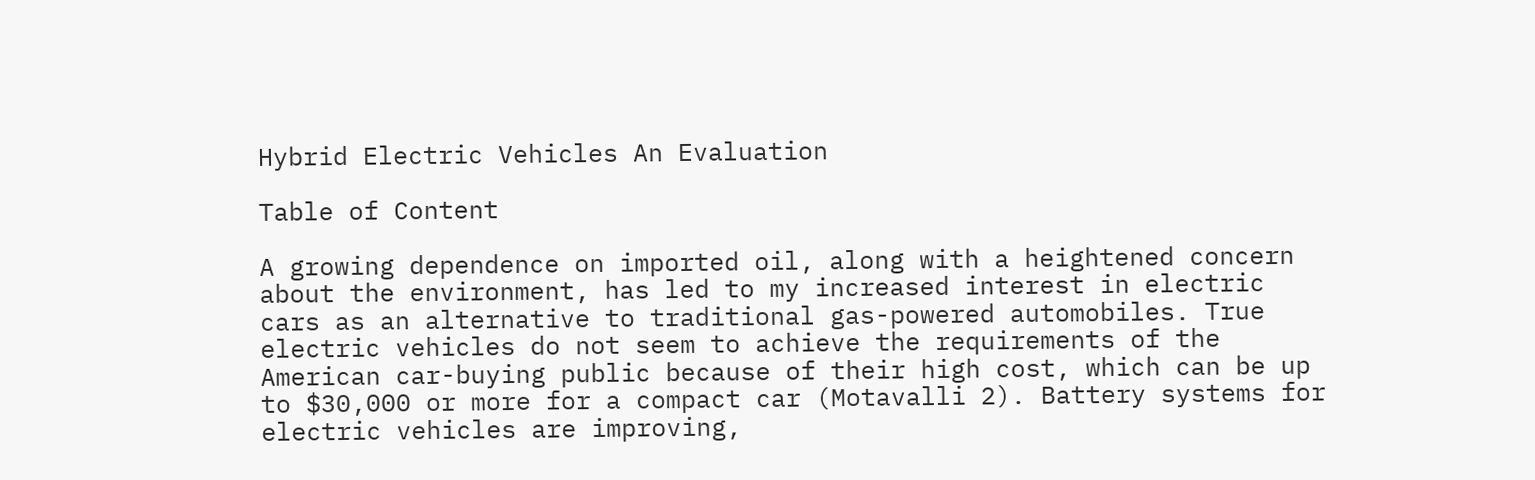Hybrid Electric Vehicles An Evaluation

Table of Content

A growing dependence on imported oil, along with a heightened concern about the environment, has led to my increased interest in electric cars as an alternative to traditional gas-powered automobiles. True electric vehicles do not seem to achieve the requirements of the American car-buying public because of their high cost, which can be up to $30,000 or more for a compact car (Motavalli 2). Battery systems for electric vehicles are improving,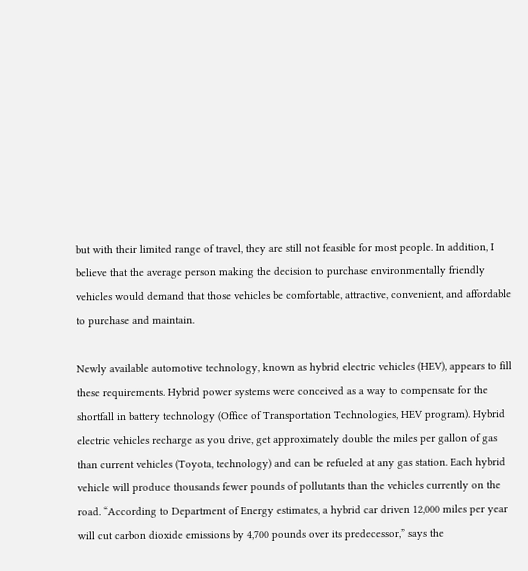but with their limited range of travel, they are still not feasible for most people. In addition, I believe that the average person making the decision to purchase environmentally friendly vehicles would demand that those vehicles be comfortable, attractive, convenient, and affordable to purchase and maintain.

Newly available automotive technology, known as hybrid electric vehicles (HEV), appears to fill these requirements. Hybrid power systems were conceived as a way to compensate for the shortfall in battery technology (Office of Transportation Technologies, HEV program). Hybrid electric vehicles recharge as you drive, get approximately double the miles per gallon of gas than current vehicles (Toyota, technology) and can be refueled at any gas station. Each hybrid vehicle will produce thousands fewer pounds of pollutants than the vehicles currently on the road. “According to Department of Energy estimates, a hybrid car driven 12,000 miles per year will cut carbon dioxide emissions by 4,700 pounds over its predecessor,” says the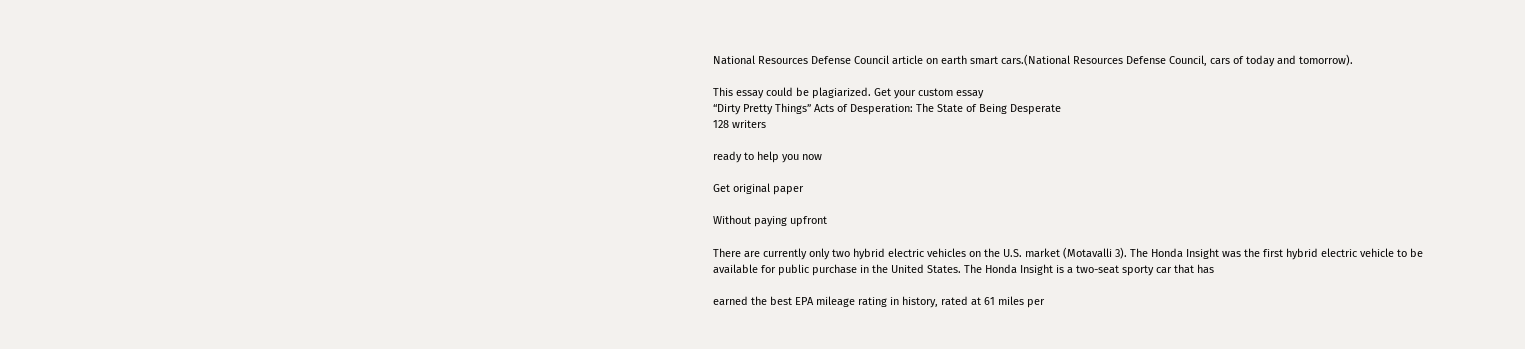National Resources Defense Council article on earth smart cars.(National Resources Defense Council, cars of today and tomorrow).

This essay could be plagiarized. Get your custom essay
“Dirty Pretty Things” Acts of Desperation: The State of Being Desperate
128 writers

ready to help you now

Get original paper

Without paying upfront

There are currently only two hybrid electric vehicles on the U.S. market (Motavalli 3). The Honda Insight was the first hybrid electric vehicle to be available for public purchase in the United States. The Honda Insight is a two-seat sporty car that has

earned the best EPA mileage rating in history, rated at 61 miles per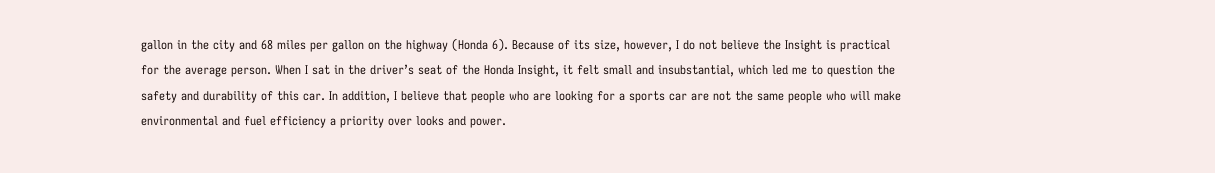gallon in the city and 68 miles per gallon on the highway (Honda 6). Because of its size, however, I do not believe the Insight is practical for the average person. When I sat in the driver’s seat of the Honda Insight, it felt small and insubstantial, which led me to question the safety and durability of this car. In addition, I believe that people who are looking for a sports car are not the same people who will make environmental and fuel efficiency a priority over looks and power.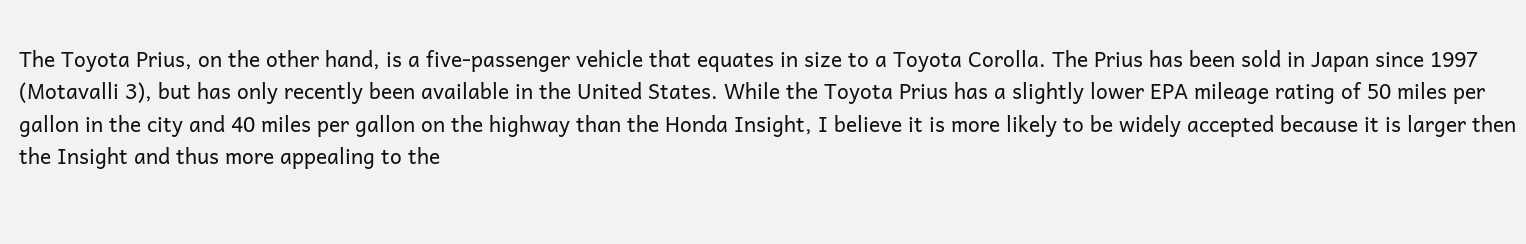The Toyota Prius, on the other hand, is a five-passenger vehicle that equates in size to a Toyota Corolla. The Prius has been sold in Japan since 1997 (Motavalli 3), but has only recently been available in the United States. While the Toyota Prius has a slightly lower EPA mileage rating of 50 miles per gallon in the city and 40 miles per gallon on the highway than the Honda Insight, I believe it is more likely to be widely accepted because it is larger then the Insight and thus more appealing to the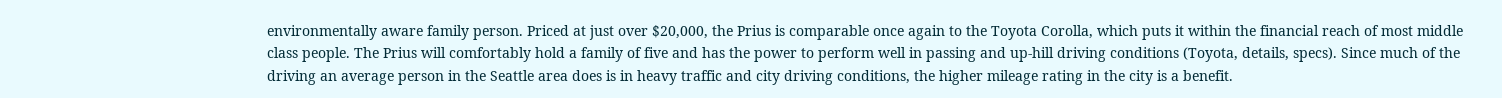environmentally aware family person. Priced at just over $20,000, the Prius is comparable once again to the Toyota Corolla, which puts it within the financial reach of most middle class people. The Prius will comfortably hold a family of five and has the power to perform well in passing and up-hill driving conditions (Toyota, details, specs). Since much of the driving an average person in the Seattle area does is in heavy traffic and city driving conditions, the higher mileage rating in the city is a benefit.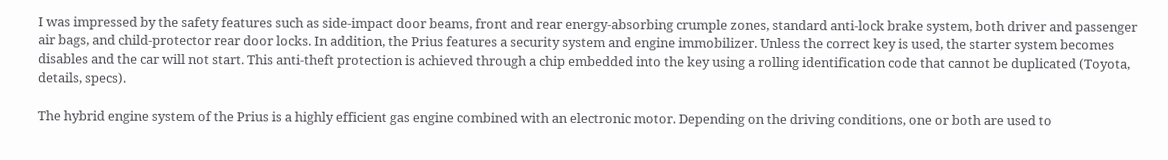I was impressed by the safety features such as side-impact door beams, front and rear energy-absorbing crumple zones, standard anti-lock brake system, both driver and passenger air bags, and child-protector rear door locks. In addition, the Prius features a security system and engine immobilizer. Unless the correct key is used, the starter system becomes disables and the car will not start. This anti-theft protection is achieved through a chip embedded into the key using a rolling identification code that cannot be duplicated (Toyota, details, specs).

The hybrid engine system of the Prius is a highly efficient gas engine combined with an electronic motor. Depending on the driving conditions, one or both are used to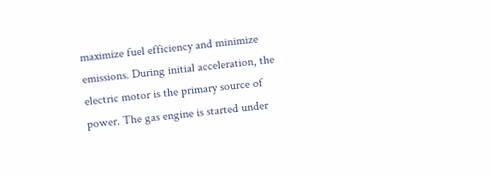maximize fuel efficiency and minimize emissions. During initial acceleration, the electric motor is the primary source of power. The gas engine is started under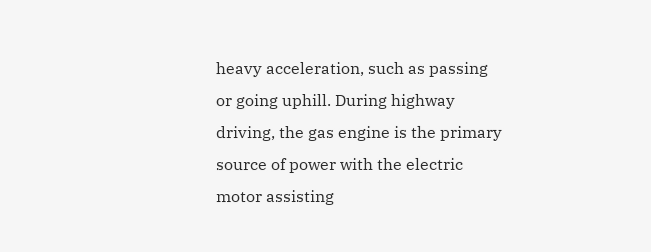heavy acceleration, such as passing or going uphill. During highway driving, the gas engine is the primary source of power with the electric motor assisting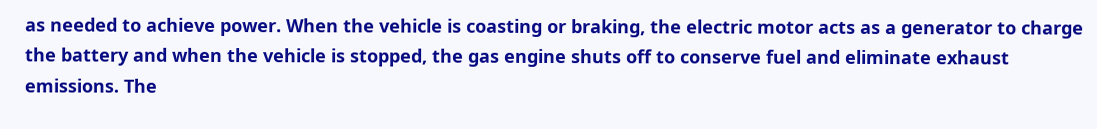as needed to achieve power. When the vehicle is coasting or braking, the electric motor acts as a generator to charge the battery and when the vehicle is stopped, the gas engine shuts off to conserve fuel and eliminate exhaust emissions. The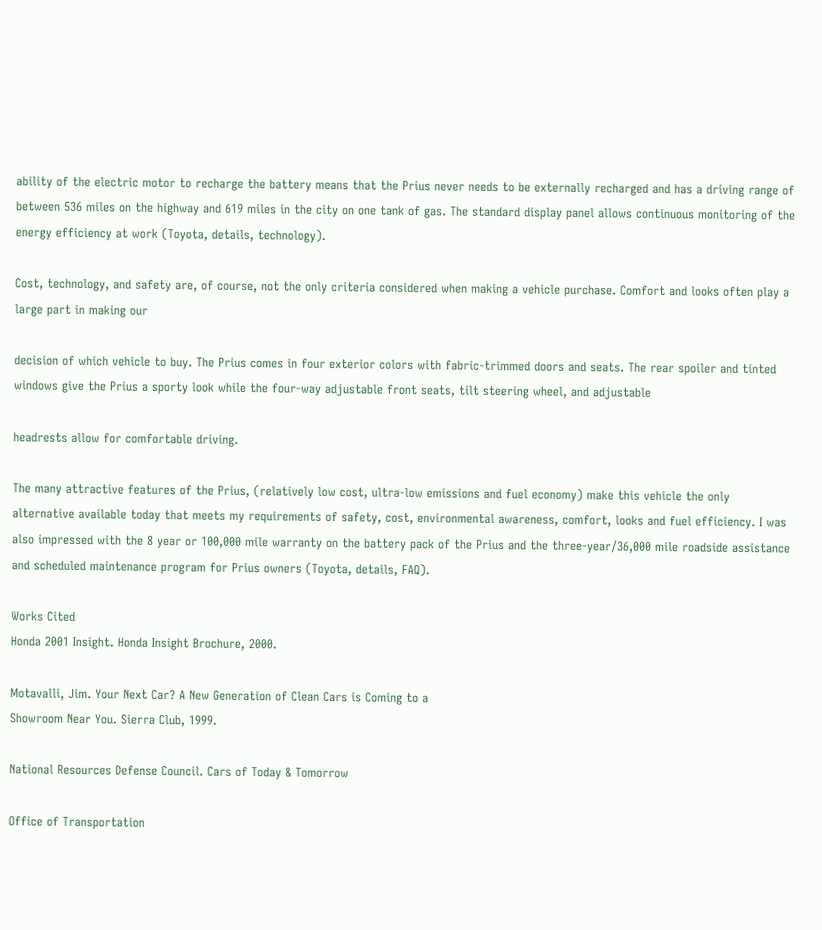ability of the electric motor to recharge the battery means that the Prius never needs to be externally recharged and has a driving range of between 536 miles on the highway and 619 miles in the city on one tank of gas. The standard display panel allows continuous monitoring of the energy efficiency at work (Toyota, details, technology).

Cost, technology, and safety are, of course, not the only criteria considered when making a vehicle purchase. Comfort and looks often play a large part in making our

decision of which vehicle to buy. The Prius comes in four exterior colors with fabric-trimmed doors and seats. The rear spoiler and tinted windows give the Prius a sporty look while the four-way adjustable front seats, tilt steering wheel, and adjustable

headrests allow for comfortable driving.

The many attractive features of the Prius, (relatively low cost, ultra-low emissions and fuel economy) make this vehicle the only alternative available today that meets my requirements of safety, cost, environmental awareness, comfort, looks and fuel efficiency. I was also impressed with the 8 year or 100,000 mile warranty on the battery pack of the Prius and the three-year/36,000 mile roadside assistance and scheduled maintenance program for Prius owners (Toyota, details, FAQ).

Works Cited
Honda 2001 Insight. Honda Insight Brochure, 2000.

Motavalli, Jim. Your Next Car? A New Generation of Clean Cars is Coming to a
Showroom Near You. Sierra Club, 1999.

National Resources Defense Council. Cars of Today & Tomorrow

Office of Transportation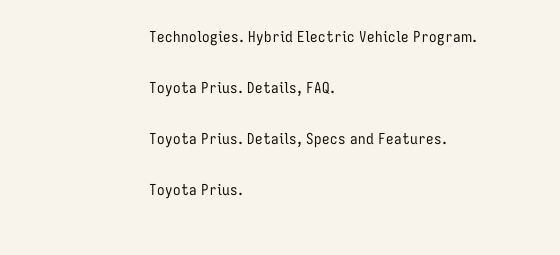Technologies. Hybrid Electric Vehicle Program.

Toyota Prius. Details, FAQ.

Toyota Prius. Details, Specs and Features.

Toyota Prius.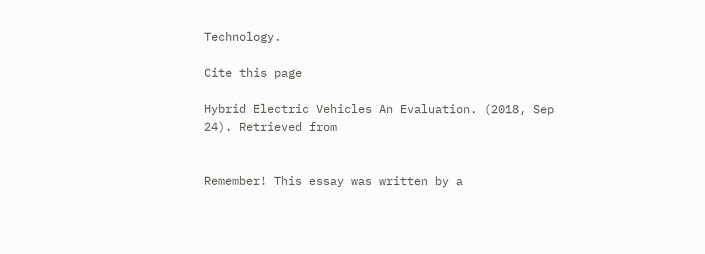Technology.

Cite this page

Hybrid Electric Vehicles An Evaluation. (2018, Sep 24). Retrieved from


Remember! This essay was written by a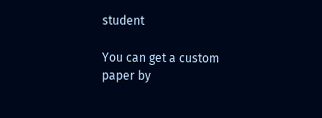student

You can get a custom paper by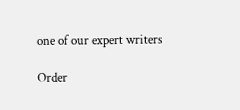one of our expert writers

Order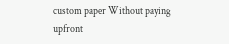custom paper Without paying upfront